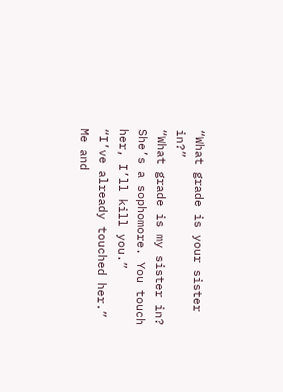“What grade is your sister in?”
“What grade is my sister in? She’s a sophomore. You touch her, I’ll kill you.”
“I’ve already touched her.”
Me and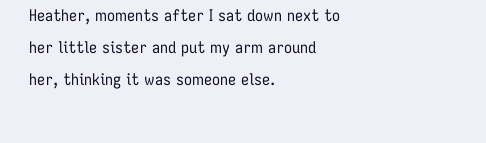Heather, moments after I sat down next to her little sister and put my arm around her, thinking it was someone else.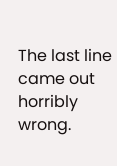The last line came out horribly wrong.